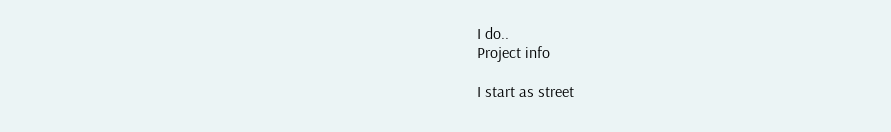I do..
Project info

I start as street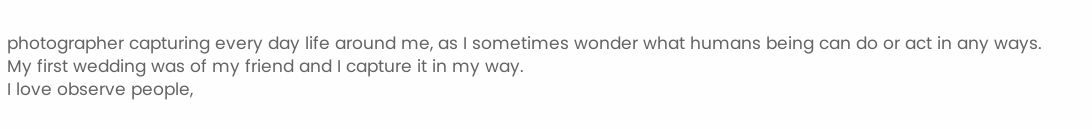photographer capturing every day life around me, as I sometimes wonder what humans being can do or act in any ways.
My first wedding was of my friend and I capture it in my way.
I love observe people,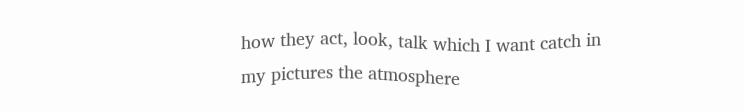how they act, look, talk which I want catch in my pictures the atmosphere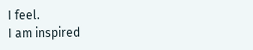I feel.
I am inspired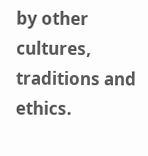by other cultures, traditions and ethics.